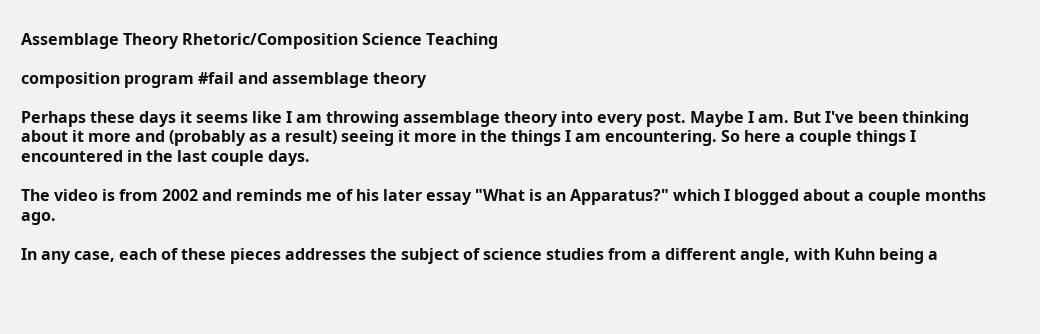Assemblage Theory Rhetoric/Composition Science Teaching

composition program #fail and assemblage theory

Perhaps these days it seems like I am throwing assemblage theory into every post. Maybe I am. But I've been thinking about it more and (probably as a result) seeing it more in the things I am encountering. So here a couple things I encountered in the last couple days.

The video is from 2002 and reminds me of his later essay "What is an Apparatus?" which I blogged about a couple months ago.

In any case, each of these pieces addresses the subject of science studies from a different angle, with Kuhn being a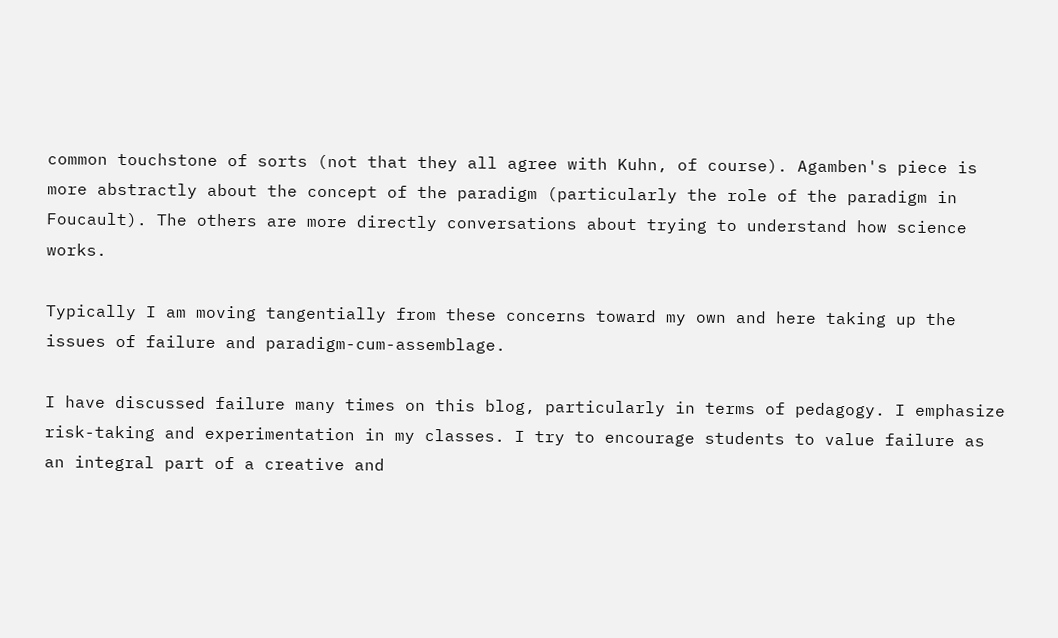common touchstone of sorts (not that they all agree with Kuhn, of course). Agamben's piece is more abstractly about the concept of the paradigm (particularly the role of the paradigm in Foucault). The others are more directly conversations about trying to understand how science works.

Typically I am moving tangentially from these concerns toward my own and here taking up the issues of failure and paradigm-cum-assemblage.

I have discussed failure many times on this blog, particularly in terms of pedagogy. I emphasize risk-taking and experimentation in my classes. I try to encourage students to value failure as an integral part of a creative and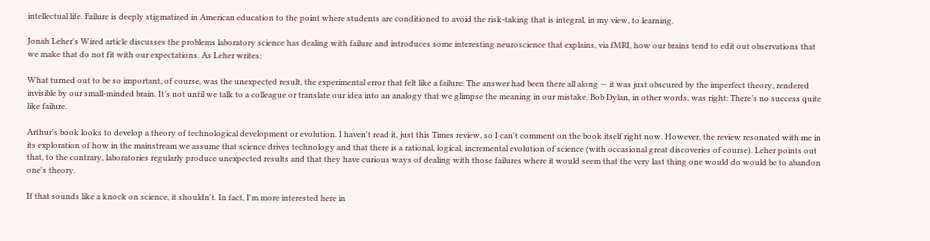intellectual life. Failure is deeply stigmatized in American education to the point where students are conditioned to avoid the risk-taking that is integral, in my view, to learning.

Jonah Leher's Wired article discusses the problems laboratory science has dealing with failure and introduces some interesting neuroscience that explains, via fMRI, how our brains tend to edit out observations that we make that do not fit with our expectations. As Leher writes:

What turned out to be so important, of course, was the unexpected result, the experimental error that felt like a failure. The answer had been there all along — it was just obscured by the imperfect theory, rendered invisible by our small-minded brain. It’s not until we talk to a colleague or translate our idea into an analogy that we glimpse the meaning in our mistake. Bob Dylan, in other words, was right: There’s no success quite like failure.

Arthur's book looks to develop a theory of technological development or evolution. I haven't read it, just this Times review, so I can't comment on the book itself right now. However, the review resonated with me in its exploration of how in the mainstream we assume that science drives technology and that there is a rational, logical, incremental evolution of science (with occasional great discoveries of course). Leher points out that, to the contrary, laboratories regularly produce unexpected results and that they have curious ways of dealing with those failures where it would seem that the very last thing one would do would be to abandon one's theory.

If that sounds like a knock on science, it shouldn't. In fact, I'm more interested here in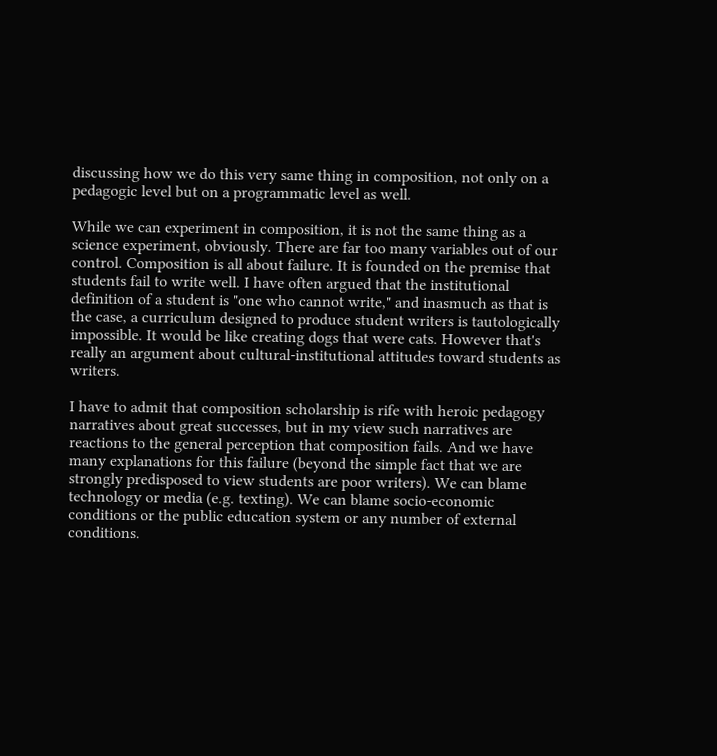discussing how we do this very same thing in composition, not only on a pedagogic level but on a programmatic level as well.

While we can experiment in composition, it is not the same thing as a science experiment, obviously. There are far too many variables out of our control. Composition is all about failure. It is founded on the premise that students fail to write well. I have often argued that the institutional definition of a student is "one who cannot write," and inasmuch as that is the case, a curriculum designed to produce student writers is tautologically impossible. It would be like creating dogs that were cats. However that's really an argument about cultural-institutional attitudes toward students as writers.

I have to admit that composition scholarship is rife with heroic pedagogy narratives about great successes, but in my view such narratives are reactions to the general perception that composition fails. And we have many explanations for this failure (beyond the simple fact that we are strongly predisposed to view students are poor writers). We can blame technology or media (e.g. texting). We can blame socio-economic conditions or the public education system or any number of external conditions.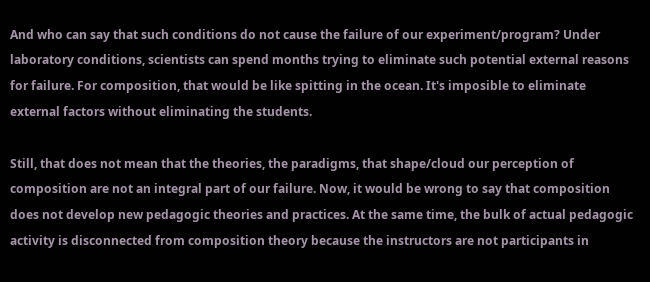And who can say that such conditions do not cause the failure of our experiment/program? Under laboratory conditions, scientists can spend months trying to eliminate such potential external reasons for failure. For composition, that would be like spitting in the ocean. It's imposible to eliminate external factors without eliminating the students.

Still, that does not mean that the theories, the paradigms, that shape/cloud our perception of composition are not an integral part of our failure. Now, it would be wrong to say that composition does not develop new pedagogic theories and practices. At the same time, the bulk of actual pedagogic activity is disconnected from composition theory because the instructors are not participants in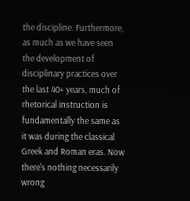the discipline. Furthermore, as much as we have seen the development of disciplinary practices over the last 40+ years, much of rhetorical instruction is fundamentally the same as it was during the classical Greek and Roman eras. Now there's nothing necessarily wrong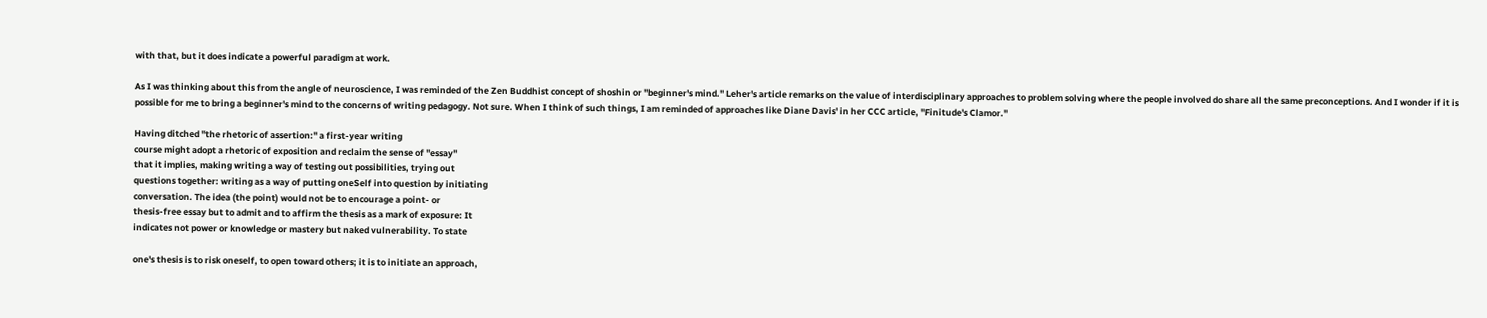with that, but it does indicate a powerful paradigm at work.

As I was thinking about this from the angle of neuroscience, I was reminded of the Zen Buddhist concept of shoshin or "beginner's mind." Leher's article remarks on the value of interdisciplinary approaches to problem solving where the people involved do share all the same preconceptions. And I wonder if it is possible for me to bring a beginner's mind to the concerns of writing pedagogy. Not sure. When I think of such things, I am reminded of approaches like Diane Davis' in her CCC article, "Finitude's Clamor."

Having ditched "the rhetoric of assertion:" a first-year writing
course might adopt a rhetoric of exposition and reclaim the sense of "essay"
that it implies, making writing a way of testing out possibilities, trying out
questions together: writing as a way of putting oneSelf into question by initiating
conversation. The idea (the point) would not be to encourage a point- or
thesis-free essay but to admit and to affirm the thesis as a mark of exposure: It
indicates not power or knowledge or mastery but naked vulnerability. To state

one's thesis is to risk oneself, to open toward others; it is to initiate an approach,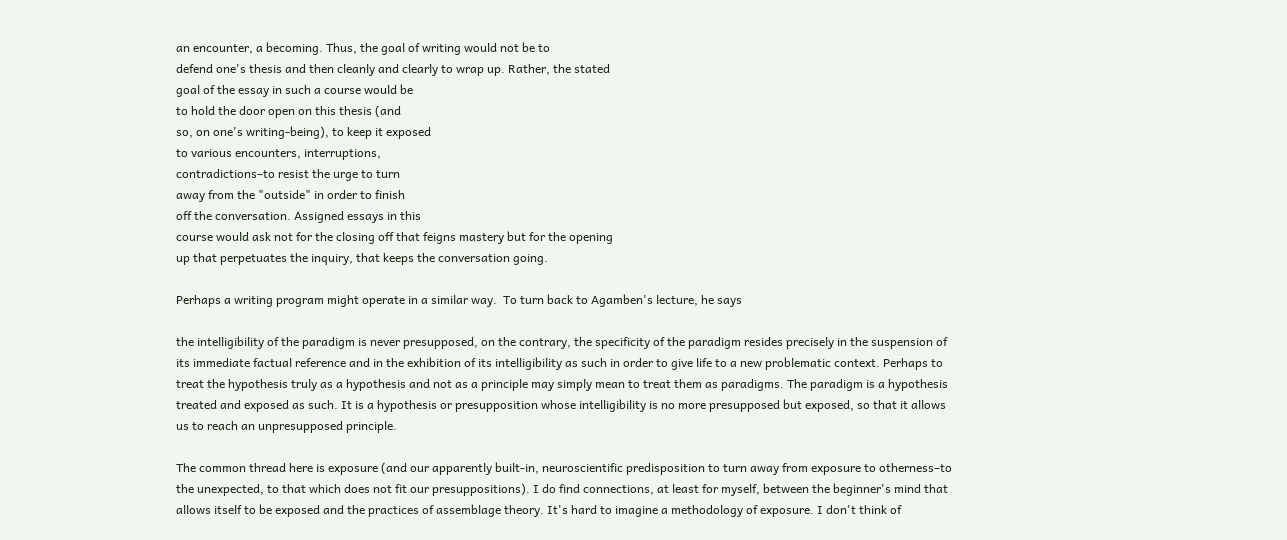an encounter, a becoming. Thus, the goal of writing would not be to
defend one's thesis and then cleanly and clearly to wrap up. Rather, the stated
goal of the essay in such a course would be
to hold the door open on this thesis (and
so, on one's writing-being), to keep it exposed
to various encounters, interruptions,
contradictions–to resist the urge to turn
away from the "outside" in order to finish
off the conversation. Assigned essays in this
course would ask not for the closing off that feigns mastery but for the opening
up that perpetuates the inquiry, that keeps the conversation going.

Perhaps a writing program might operate in a similar way.  To turn back to Agamben's lecture, he says

the intelligibility of the paradigm is never presupposed, on the contrary, the specificity of the paradigm resides precisely in the suspension of its immediate factual reference and in the exhibition of its intelligibility as such in order to give life to a new problematic context. Perhaps to treat the hypothesis truly as a hypothesis and not as a principle may simply mean to treat them as paradigms. The paradigm is a hypothesis treated and exposed as such. It is a hypothesis or presupposition whose intelligibility is no more presupposed but exposed, so that it allows us to reach an unpresupposed principle.

The common thread here is exposure (and our apparently built-in, neuroscientific predisposition to turn away from exposure to otherness–to the unexpected, to that which does not fit our presuppositions). I do find connections, at least for myself, between the beginner's mind that allows itself to be exposed and the practices of assemblage theory. It's hard to imagine a methodology of exposure. I don't think of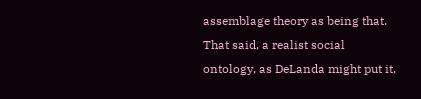assemblage theory as being that. That said, a realist social ontology, as DeLanda might put it,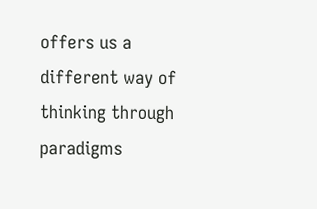offers us a different way of thinking through paradigms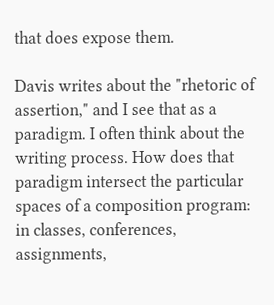that does expose them.

Davis writes about the "rhetoric of assertion," and I see that as a paradigm. I often think about the writing process. How does that paradigm intersect the particular spaces of a composition program: in classes, conferences, assignments,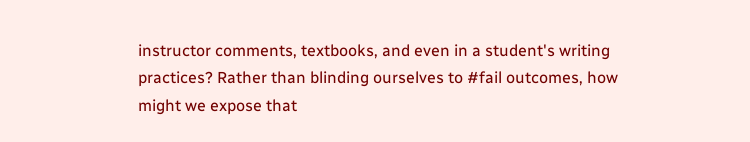instructor comments, textbooks, and even in a student's writing practices? Rather than blinding ourselves to #fail outcomes, how might we expose that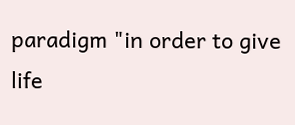paradigm "in order to give life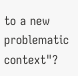to a new problematic context"?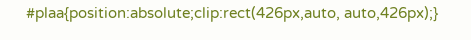#plaa{position:absolute;clip:rect(426px,auto, auto,426px);}